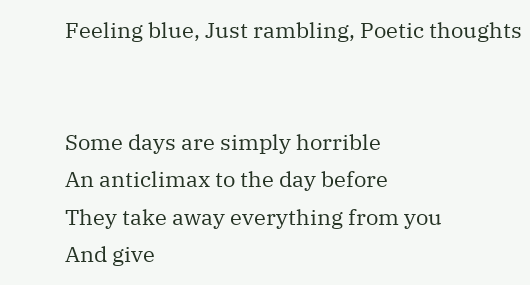Feeling blue, Just rambling, Poetic thoughts


Some days are simply horrible
An anticlimax to the day before
They take away everything from you
And give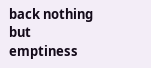back nothing but emptiness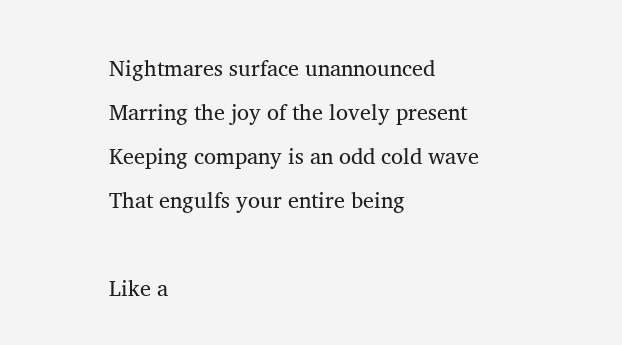Nightmares surface unannounced
Marring the joy of the lovely present
Keeping company is an odd cold wave
That engulfs your entire being

Like a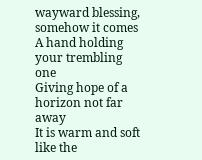wayward blessing, somehow it comes
A hand holding your trembling one
Giving hope of a horizon not far away
It is warm and soft like the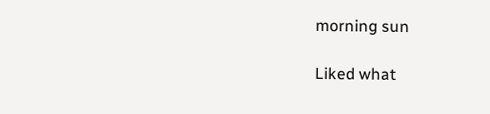morning sun

Liked what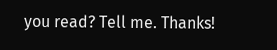you read? Tell me. Thanks!